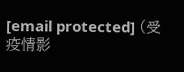[email protected] (受疫情影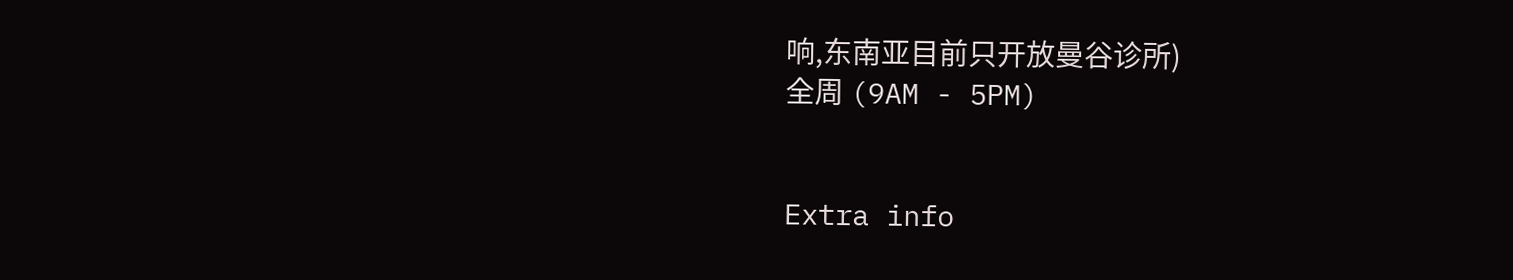响,东南亚目前只开放曼谷诊所)
全周 (9AM - 5PM)


Extra info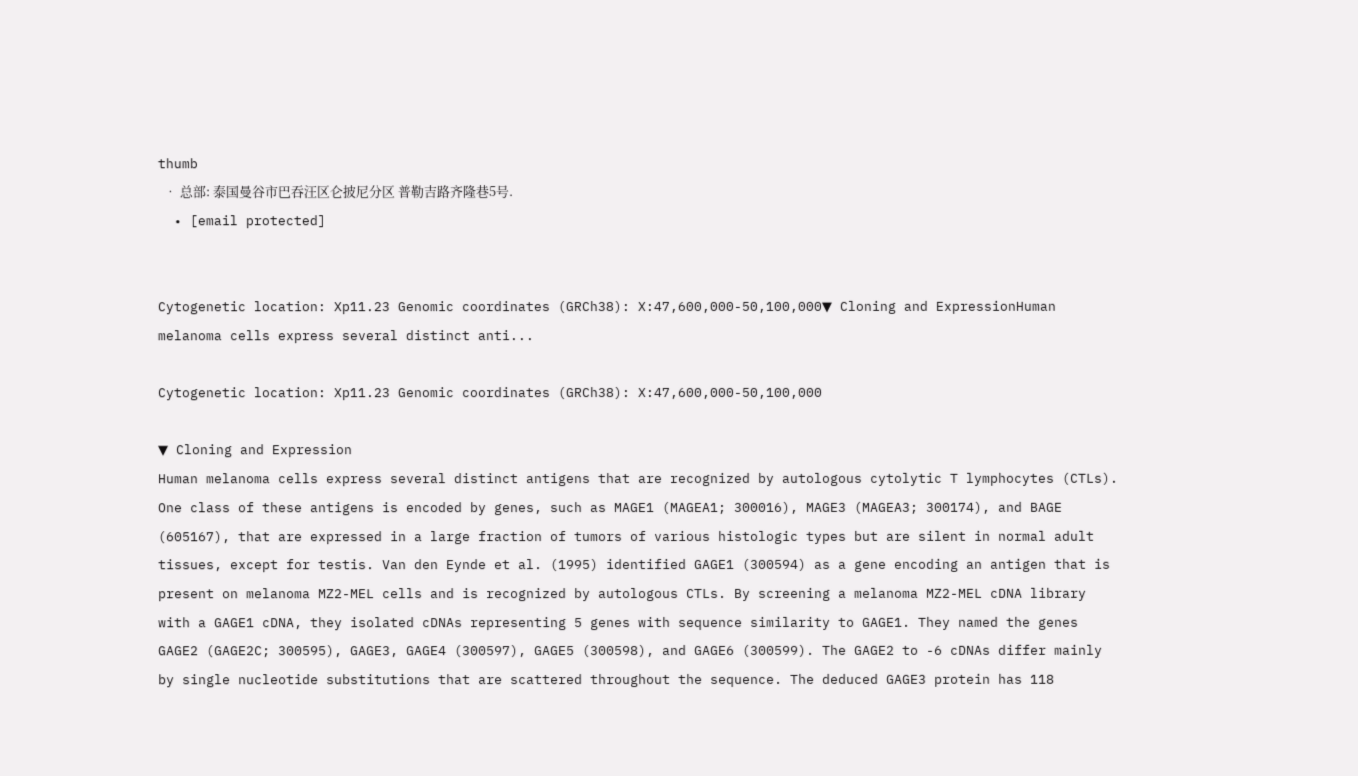thumb
  • 总部: 泰国曼谷市巴吞汪区仑披尼分区 普勒吉路齐隆巷5号.
  • [email protected]


Cytogenetic location: Xp11.23 Genomic coordinates (GRCh38): X:47,600,000-50,100,000▼ Cloning and ExpressionHuman melanoma cells express several distinct anti...

Cytogenetic location: Xp11.23 Genomic coordinates (GRCh38): X:47,600,000-50,100,000

▼ Cloning and Expression
Human melanoma cells express several distinct antigens that are recognized by autologous cytolytic T lymphocytes (CTLs). One class of these antigens is encoded by genes, such as MAGE1 (MAGEA1; 300016), MAGE3 (MAGEA3; 300174), and BAGE (605167), that are expressed in a large fraction of tumors of various histologic types but are silent in normal adult tissues, except for testis. Van den Eynde et al. (1995) identified GAGE1 (300594) as a gene encoding an antigen that is present on melanoma MZ2-MEL cells and is recognized by autologous CTLs. By screening a melanoma MZ2-MEL cDNA library with a GAGE1 cDNA, they isolated cDNAs representing 5 genes with sequence similarity to GAGE1. They named the genes GAGE2 (GAGE2C; 300595), GAGE3, GAGE4 (300597), GAGE5 (300598), and GAGE6 (300599). The GAGE2 to -6 cDNAs differ mainly by single nucleotide substitutions that are scattered throughout the sequence. The deduced GAGE3 protein has 118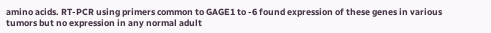amino acids. RT-PCR using primers common to GAGE1 to -6 found expression of these genes in various tumors but no expression in any normal adult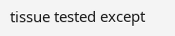tissue tested except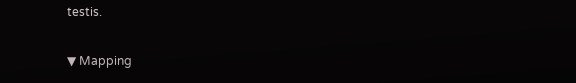testis.

▼ Mapping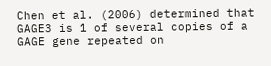Chen et al. (2006) determined that GAGE3 is 1 of several copies of a GAGE gene repeated on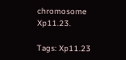chromosome Xp11.23.

Tags: Xp11.23